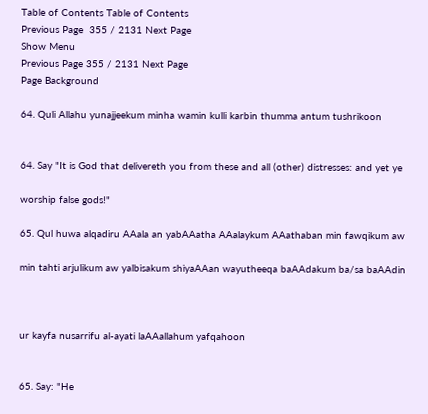Table of Contents Table of Contents
Previous Page  355 / 2131 Next Page
Show Menu
Previous Page 355 / 2131 Next Page
Page Background

64. Quli Allahu yunajjeekum minha wamin kulli karbin thumma antum tushrikoon


64. Say "It is God that delivereth you from these and all (other) distresses: and yet ye

worship false gods!"

65. Qul huwa alqadiru AAala an yabAAatha AAalaykum AAathaban min fawqikum aw

min tahti arjulikum aw yalbisakum shiyaAAan wayutheeqa baAAdakum ba/sa baAAdin



ur kayfa nusarrifu al-ayati laAAallahum yafqahoon


65. Say: "He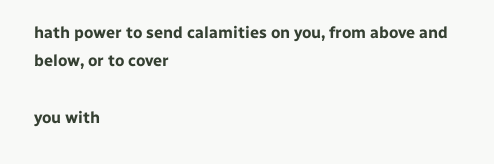hath power to send calamities on you, from above and below, or to cover

you with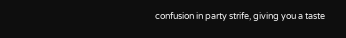confusion in party strife, giving you a taste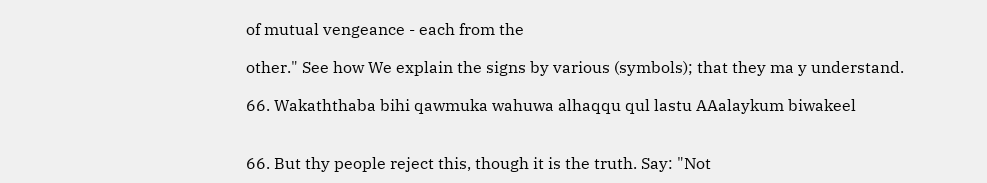of mutual vengeance - each from the

other." See how We explain the signs by various (symbols); that they ma y understand.

66. Wakaththaba bihi qawmuka wahuwa alhaqqu qul lastu AAalaykum biwakeel


66. But thy people reject this, though it is the truth. Say: "Not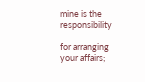mine is the responsibility

for arranging your affairs;